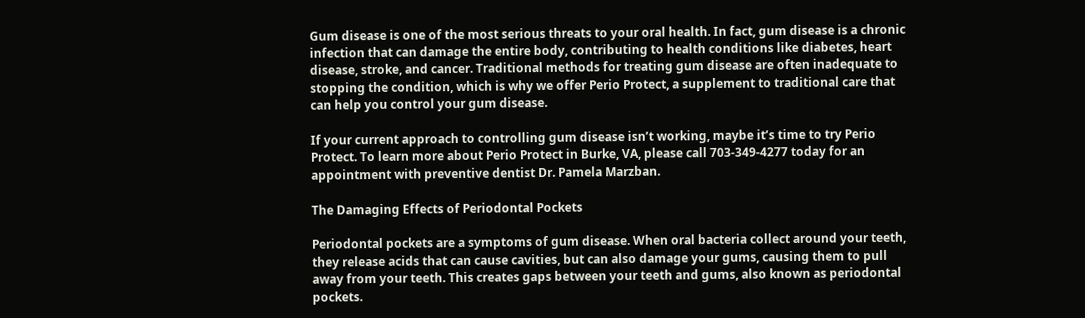Gum disease is one of the most serious threats to your oral health. In fact, gum disease is a chronic infection that can damage the entire body, contributing to health conditions like diabetes, heart disease, stroke, and cancer. Traditional methods for treating gum disease are often inadequate to stopping the condition, which is why we offer Perio Protect, a supplement to traditional care that can help you control your gum disease.

If your current approach to controlling gum disease isn’t working, maybe it’s time to try Perio Protect. To learn more about Perio Protect in Burke, VA, please call 703-349-4277 today for an appointment with preventive dentist Dr. Pamela Marzban.

The Damaging Effects of Periodontal Pockets

Periodontal pockets are a symptoms of gum disease. When oral bacteria collect around your teeth, they release acids that can cause cavities, but can also damage your gums, causing them to pull away from your teeth. This creates gaps between your teeth and gums, also known as periodontal pockets.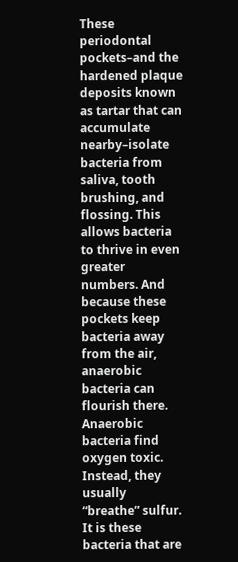These periodontal pockets–and the hardened plaque deposits known as tartar that can accumulate nearby–isolate bacteria from saliva, tooth brushing, and flossing. This allows bacteria to thrive in even greater numbers. And because these pockets keep bacteria away from the air, anaerobic bacteria can flourish there. Anaerobic bacteria find oxygen toxic. Instead, they usually “breathe” sulfur. It is these bacteria that are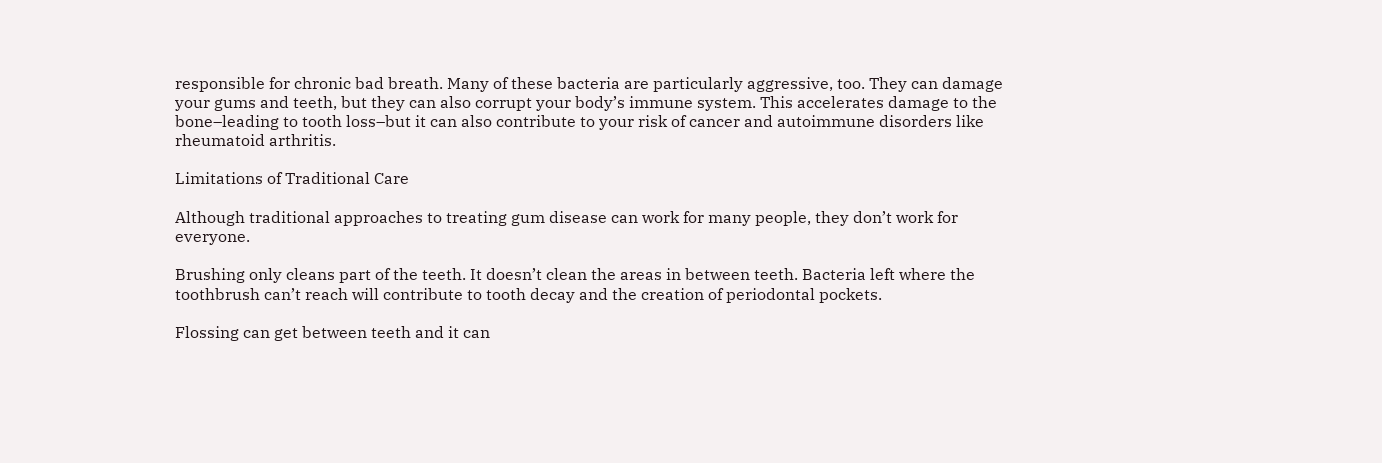responsible for chronic bad breath. Many of these bacteria are particularly aggressive, too. They can damage your gums and teeth, but they can also corrupt your body’s immune system. This accelerates damage to the bone–leading to tooth loss–but it can also contribute to your risk of cancer and autoimmune disorders like rheumatoid arthritis.

Limitations of Traditional Care

Although traditional approaches to treating gum disease can work for many people, they don’t work for everyone.

Brushing only cleans part of the teeth. It doesn’t clean the areas in between teeth. Bacteria left where the toothbrush can’t reach will contribute to tooth decay and the creation of periodontal pockets.

Flossing can get between teeth and it can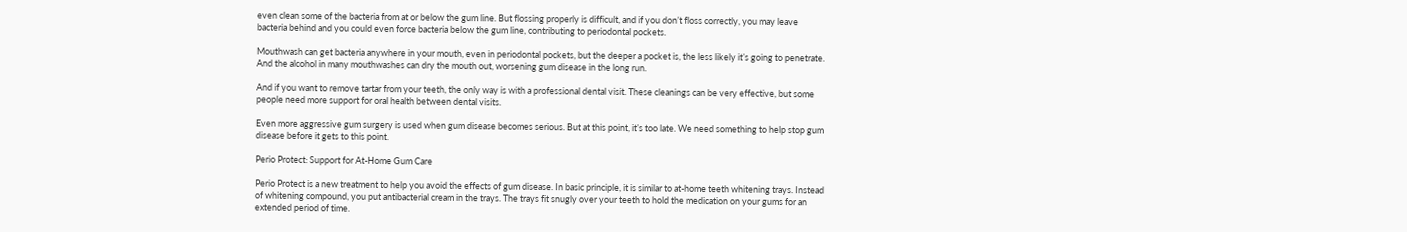even clean some of the bacteria from at or below the gum line. But flossing properly is difficult, and if you don’t floss correctly, you may leave bacteria behind and you could even force bacteria below the gum line, contributing to periodontal pockets.

Mouthwash can get bacteria anywhere in your mouth, even in periodontal pockets, but the deeper a pocket is, the less likely it’s going to penetrate. And the alcohol in many mouthwashes can dry the mouth out, worsening gum disease in the long run.

And if you want to remove tartar from your teeth, the only way is with a professional dental visit. These cleanings can be very effective, but some people need more support for oral health between dental visits.

Even more aggressive gum surgery is used when gum disease becomes serious. But at this point, it’s too late. We need something to help stop gum disease before it gets to this point.

Perio Protect: Support for At-Home Gum Care

Perio Protect is a new treatment to help you avoid the effects of gum disease. In basic principle, it is similar to at-home teeth whitening trays. Instead of whitening compound, you put antibacterial cream in the trays. The trays fit snugly over your teeth to hold the medication on your gums for an extended period of time.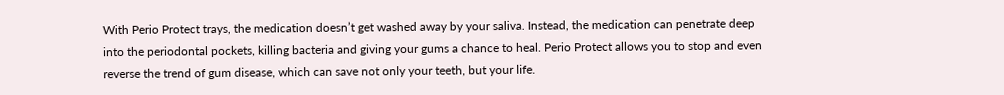With Perio Protect trays, the medication doesn’t get washed away by your saliva. Instead, the medication can penetrate deep into the periodontal pockets, killing bacteria and giving your gums a chance to heal. Perio Protect allows you to stop and even reverse the trend of gum disease, which can save not only your teeth, but your life.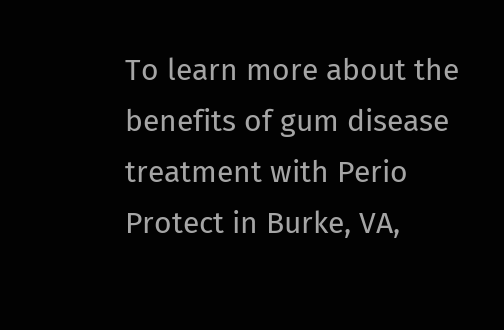To learn more about the benefits of gum disease treatment with Perio Protect in Burke, VA,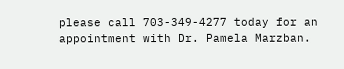please call 703-349-4277 today for an appointment with Dr. Pamela Marzban.